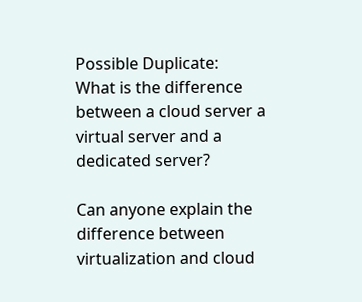Possible Duplicate:
What is the difference between a cloud server a virtual server and a dedicated server?

Can anyone explain the difference between virtualization and cloud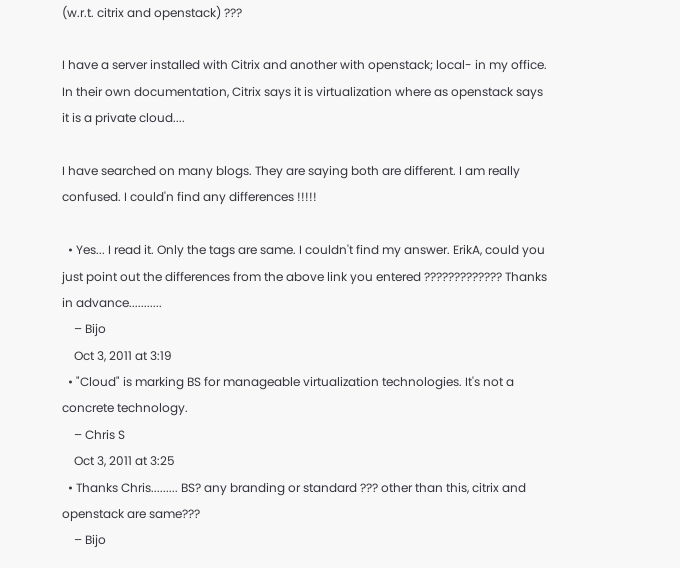(w.r.t. citrix and openstack) ???

I have a server installed with Citrix and another with openstack; local- in my office. In their own documentation, Citrix says it is virtualization where as openstack says it is a private cloud....

I have searched on many blogs. They are saying both are different. I am really confused. I could'n find any differences !!!!!

  • Yes... I read it. Only the tags are same. I couldn't find my answer. ErikA, could you just point out the differences from the above link you entered ????????????? Thanks in advance...........
    – Bijo
    Oct 3, 2011 at 3:19
  • "Cloud" is marking BS for manageable virtualization technologies. It's not a concrete technology.
    – Chris S
    Oct 3, 2011 at 3:25
  • Thanks Chris......... BS? any branding or standard ??? other than this, citrix and openstack are same???
    – Bijo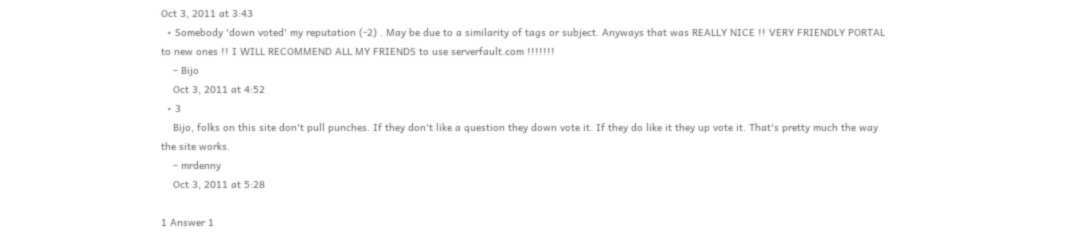Oct 3, 2011 at 3:43
  • Somebody 'down voted' my reputation (-2) . May be due to a similarity of tags or subject. Anyways that was REALLY NICE !! VERY FRIENDLY PORTAL to new ones !! I WILL RECOMMEND ALL MY FRIENDS to use serverfault.com !!!!!!!
    – Bijo
    Oct 3, 2011 at 4:52
  • 3
    Bijo, folks on this site don't pull punches. If they don't like a question they down vote it. If they do like it they up vote it. That's pretty much the way the site works.
    – mrdenny
    Oct 3, 2011 at 5:28

1 Answer 1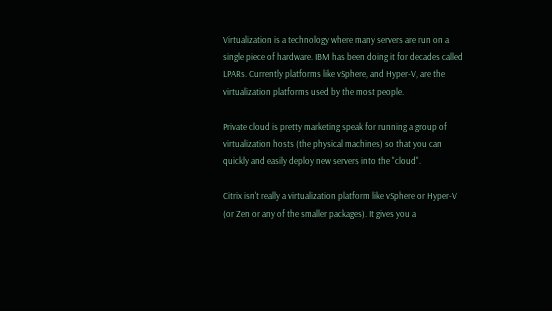Virtualization is a technology where many servers are run on a single piece of hardware. IBM has been doing it for decades called LPARs. Currently platforms like vSphere, and Hyper-V, are the virtualization platforms used by the most people.

Private cloud is pretty marketing speak for running a group of virtualization hosts (the physical machines) so that you can quickly and easily deploy new servers into the "cloud".

Citrix isn't really a virtualization platform like vSphere or Hyper-V (or Zen or any of the smaller packages). It gives you a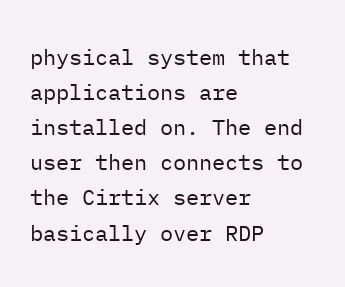physical system that applications are installed on. The end user then connects to the Cirtix server basically over RDP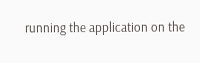running the application on the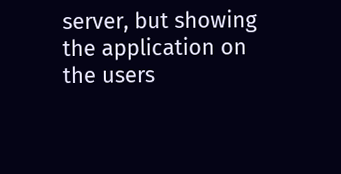server, but showing the application on the users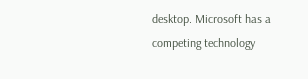desktop. Microsoft has a competing technology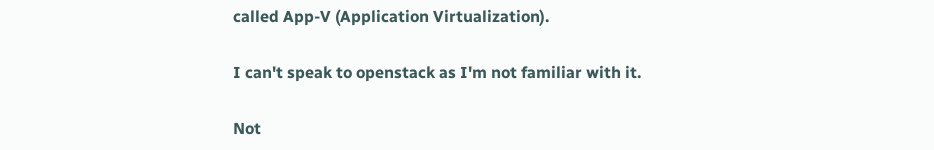called App-V (Application Virtualization).

I can't speak to openstack as I'm not familiar with it.

Not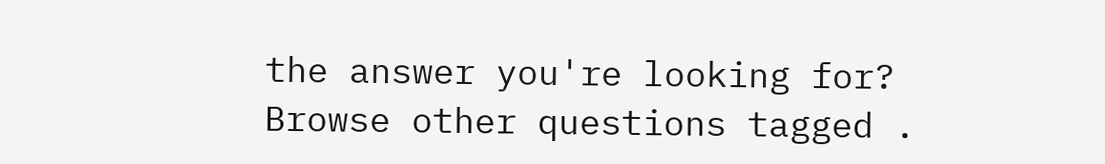the answer you're looking for? Browse other questions tagged .